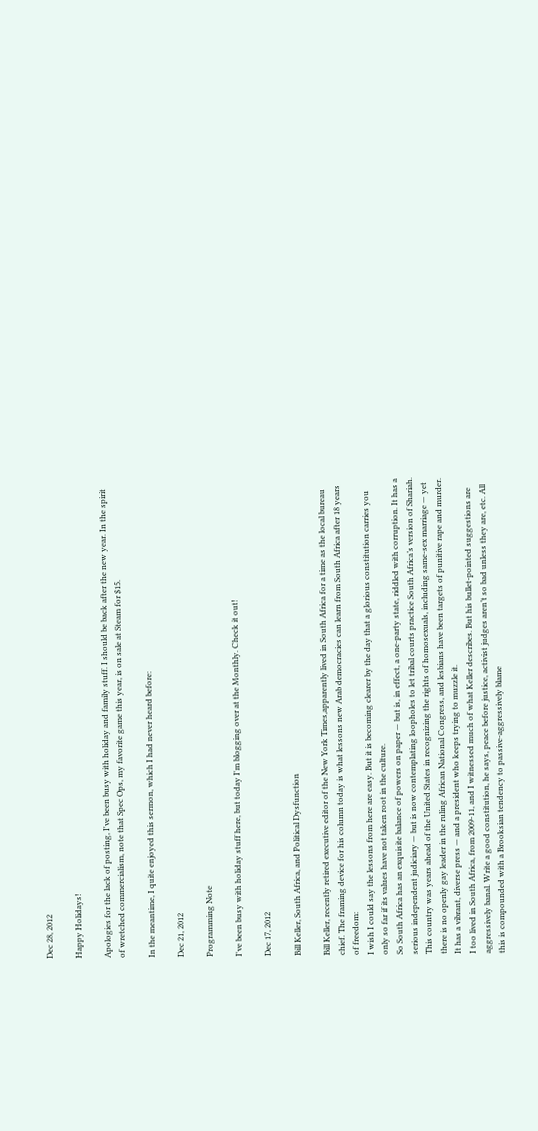Dec 28, 2012

Happy Holidays!

Apologies for the lack of posting, I've been busy with holiday and family stuff. I should be back after the new year. In the spirit of wretched commercialism, note that Spec Ops, my favorite game this year, is on sale at Steam for $15.

In the meantime, I quite enjoyed this sermon, which I had never heard before:

Dec 21, 2012

Programming Note

I've been busy with holiday stuff here, but today I'm blogging over at the Monthly. Check it out!

Dec 17, 2012

Bill Keller, South Africa, and Political Dysfunction

Bill Keller, recently retired executive editor of the New York Times,apparently lived in South Africa for a time as the local bureau chief. The framing device for his column today is what lessons new Arab democracies can learn from South Africa after 18 years of freedom:
I wish I could say the lessons from here are easy. But it is becoming clearer by the day that a glorious constitution carries you only so far if its values have not taken root in the culture.
So South Africa has an exquisite balance of powers on paper — but is, in effect, a one-party state, riddled with corruption. It has a serious independent judiciary — but is now contemplating loopholes to let tribal courts practice South Africa’s version of Shariah. This country was years ahead of the United States in recognizing the rights of homosexuals, including same-sex marriage — yet there is no openly gay leader in the ruling African National Congress, and lesbians have been targets of punitive rape and murder. It has a vibrant, diverse press — and a president who keeps trying to muzzle it.
I too lived in South Africa, from 2009-11, and I witnessed much of what Keller describes. But his bullet-pointed suggestions are aggressively banal. Write a good constitution, he says, peace before justice, activist judges aren’t so bad unless they are, etc. All this is compounded with a Brooksian tendency to passive-aggressively blame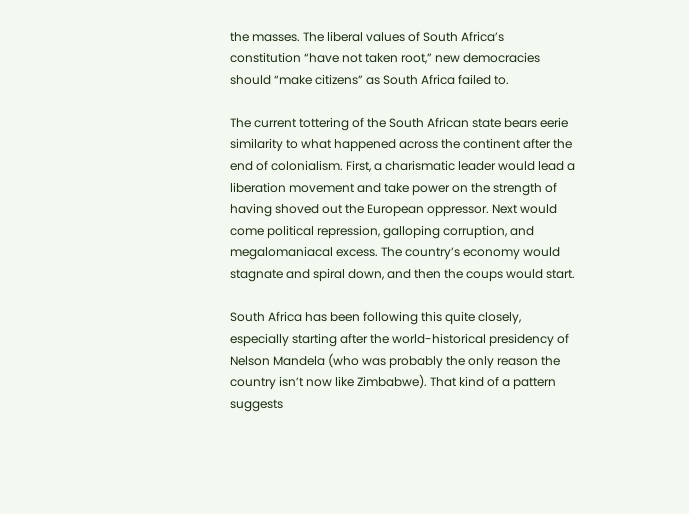the masses. The liberal values of South Africa’s constitution “have not taken root,” new democracies should “make citizens” as South Africa failed to.

The current tottering of the South African state bears eerie similarity to what happened across the continent after the end of colonialism. First, a charismatic leader would lead a liberation movement and take power on the strength of having shoved out the European oppressor. Next would come political repression, galloping corruption, and megalomaniacal excess. The country’s economy would stagnate and spiral down, and then the coups would start.

South Africa has been following this quite closely, especially starting after the world-historical presidency of Nelson Mandela (who was probably the only reason the country isn’t now like Zimbabwe). That kind of a pattern suggests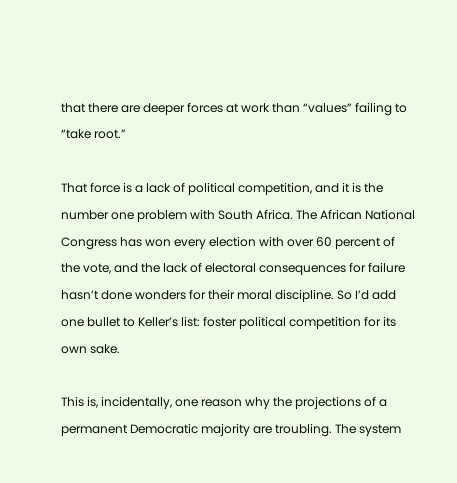that there are deeper forces at work than “values” failing to “take root.”

That force is a lack of political competition, and it is the number one problem with South Africa. The African National Congress has won every election with over 60 percent of the vote, and the lack of electoral consequences for failure hasn’t done wonders for their moral discipline. So I’d add one bullet to Keller’s list: foster political competition for its own sake.

This is, incidentally, one reason why the projections of a permanent Democratic majority are troubling. The system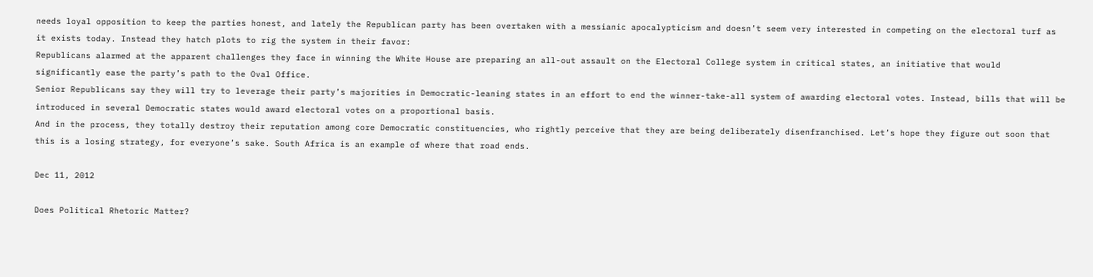needs loyal opposition to keep the parties honest, and lately the Republican party has been overtaken with a messianic apocalypticism and doesn’t seem very interested in competing on the electoral turf as it exists today. Instead they hatch plots to rig the system in their favor:
Republicans alarmed at the apparent challenges they face in winning the White House are preparing an all-out assault on the Electoral College system in critical states, an initiative that would significantly ease the party’s path to the Oval Office.
Senior Republicans say they will try to leverage their party’s majorities in Democratic-leaning states in an effort to end the winner-take-all system of awarding electoral votes. Instead, bills that will be introduced in several Democratic states would award electoral votes on a proportional basis.
And in the process, they totally destroy their reputation among core Democratic constituencies, who rightly perceive that they are being deliberately disenfranchised. Let’s hope they figure out soon that this is a losing strategy, for everyone’s sake. South Africa is an example of where that road ends.

Dec 11, 2012

Does Political Rhetoric Matter?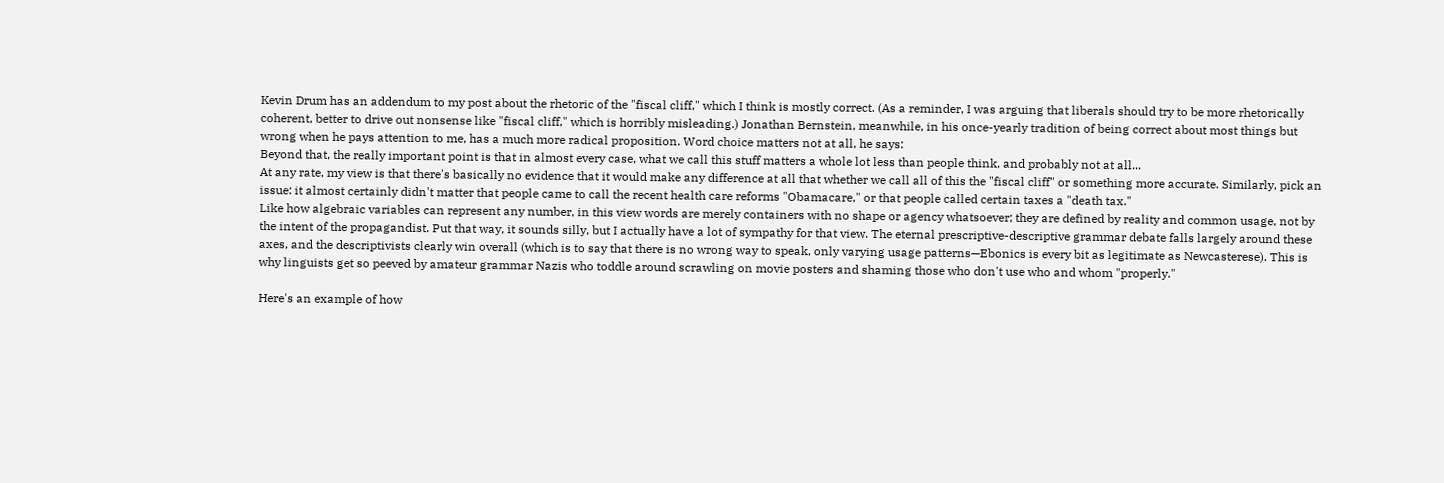Kevin Drum has an addendum to my post about the rhetoric of the "fiscal cliff," which I think is mostly correct. (As a reminder, I was arguing that liberals should try to be more rhetorically coherent, better to drive out nonsense like "fiscal cliff," which is horribly misleading.) Jonathan Bernstein, meanwhile, in his once-yearly tradition of being correct about most things but wrong when he pays attention to me, has a much more radical proposition. Word choice matters not at all, he says:
Beyond that, the really important point is that in almost every case, what we call this stuff matters a whole lot less than people think, and probably not at all...
At any rate, my view is that there's basically no evidence that it would make any difference at all that whether we call all of this the "fiscal cliff" or something more accurate. Similarly, pick an issue: it almost certainly didn't matter that people came to call the recent health care reforms "Obamacare," or that people called certain taxes a "death tax."
Like how algebraic variables can represent any number, in this view words are merely containers with no shape or agency whatsoever; they are defined by reality and common usage, not by the intent of the propagandist. Put that way, it sounds silly, but I actually have a lot of sympathy for that view. The eternal prescriptive-descriptive grammar debate falls largely around these axes, and the descriptivists clearly win overall (which is to say that there is no wrong way to speak, only varying usage patterns—Ebonics is every bit as legitimate as Newcasterese). This is why linguists get so peeved by amateur grammar Nazis who toddle around scrawling on movie posters and shaming those who don't use who and whom "properly."

Here's an example of how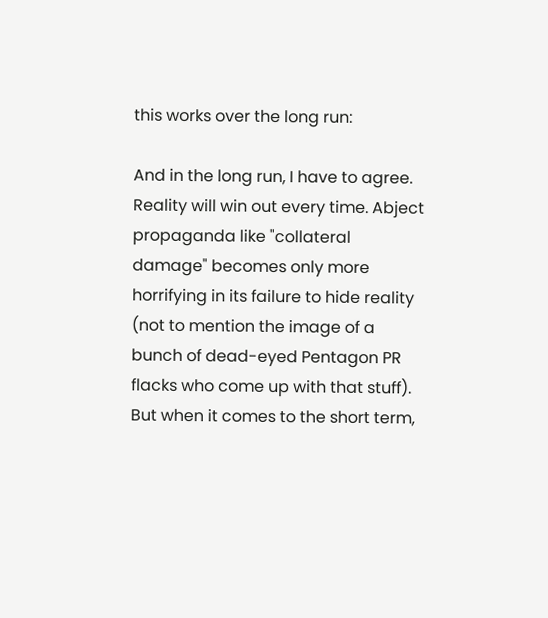this works over the long run:

And in the long run, I have to agree. Reality will win out every time. Abject propaganda like "collateral damage" becomes only more horrifying in its failure to hide reality (not to mention the image of a bunch of dead-eyed Pentagon PR flacks who come up with that stuff). But when it comes to the short term,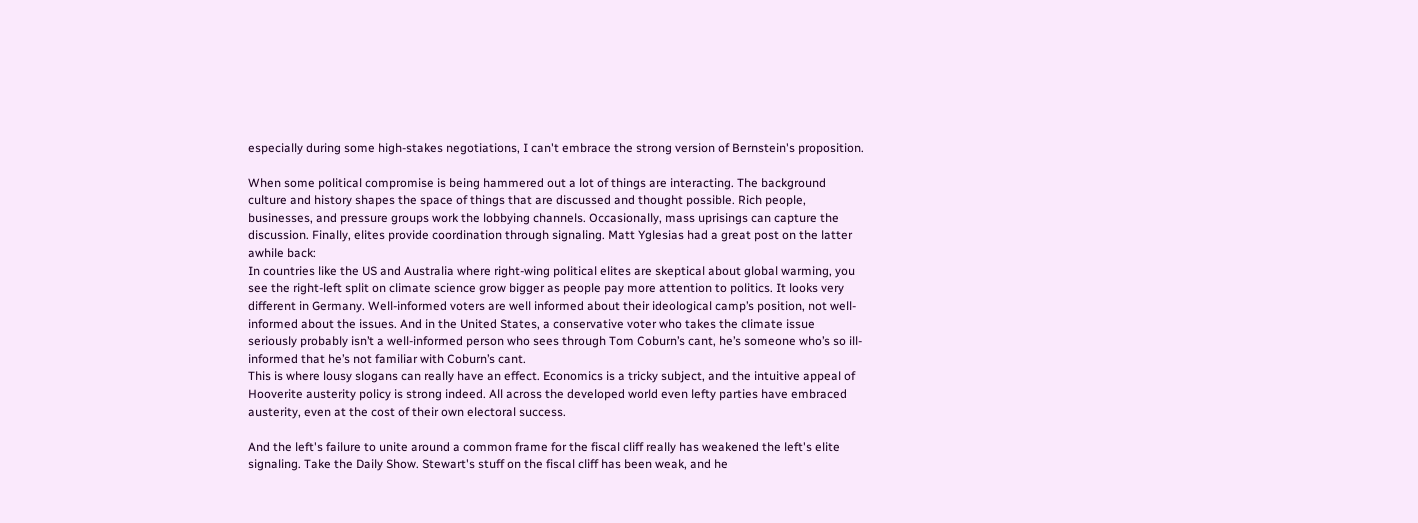especially during some high-stakes negotiations, I can't embrace the strong version of Bernstein's proposition.

When some political compromise is being hammered out a lot of things are interacting. The background culture and history shapes the space of things that are discussed and thought possible. Rich people, businesses, and pressure groups work the lobbying channels. Occasionally, mass uprisings can capture the discussion. Finally, elites provide coordination through signaling. Matt Yglesias had a great post on the latter awhile back:
In countries like the US and Australia where right-wing political elites are skeptical about global warming, you see the right-left split on climate science grow bigger as people pay more attention to politics. It looks very different in Germany. Well-informed voters are well informed about their ideological camp’s position, not well-informed about the issues. And in the United States, a conservative voter who takes the climate issue seriously probably isn’t a well-informed person who sees through Tom Coburn’s cant, he’s someone who’s so ill-informed that he’s not familiar with Coburn’s cant.
This is where lousy slogans can really have an effect. Economics is a tricky subject, and the intuitive appeal of Hooverite austerity policy is strong indeed. All across the developed world even lefty parties have embraced austerity, even at the cost of their own electoral success.

And the left's failure to unite around a common frame for the fiscal cliff really has weakened the left's elite signaling. Take the Daily Show. Stewart's stuff on the fiscal cliff has been weak, and he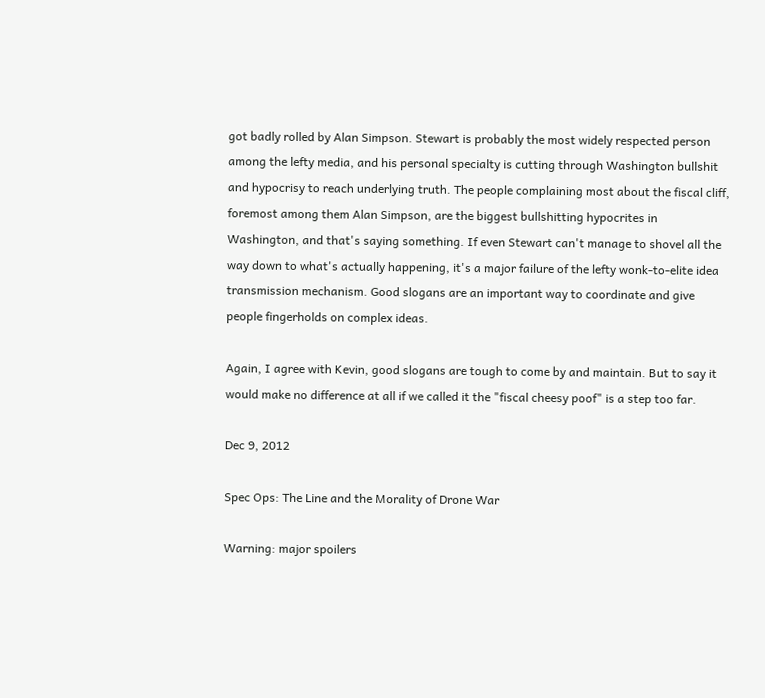got badly rolled by Alan Simpson. Stewart is probably the most widely respected person among the lefty media, and his personal specialty is cutting through Washington bullshit and hypocrisy to reach underlying truth. The people complaining most about the fiscal cliff, foremost among them Alan Simpson, are the biggest bullshitting hypocrites in Washington, and that's saying something. If even Stewart can't manage to shovel all the way down to what's actually happening, it's a major failure of the lefty wonk-to-elite idea transmission mechanism. Good slogans are an important way to coordinate and give people fingerholds on complex ideas.

Again, I agree with Kevin, good slogans are tough to come by and maintain. But to say it would make no difference at all if we called it the "fiscal cheesy poof" is a step too far.

Dec 9, 2012

Spec Ops: The Line and the Morality of Drone War

Warning: major spoilers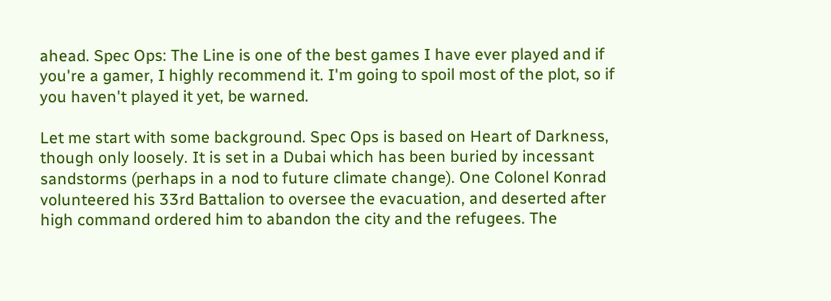ahead. Spec Ops: The Line is one of the best games I have ever played and if you're a gamer, I highly recommend it. I'm going to spoil most of the plot, so if you haven't played it yet, be warned.

Let me start with some background. Spec Ops is based on Heart of Darkness, though only loosely. It is set in a Dubai which has been buried by incessant sandstorms (perhaps in a nod to future climate change). One Colonel Konrad volunteered his 33rd Battalion to oversee the evacuation, and deserted after high command ordered him to abandon the city and the refugees. The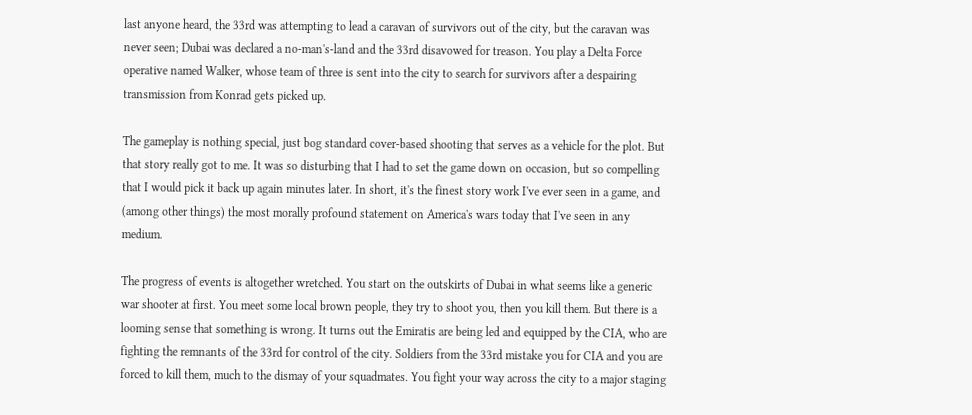last anyone heard, the 33rd was attempting to lead a caravan of survivors out of the city, but the caravan was never seen; Dubai was declared a no-man's-land and the 33rd disavowed for treason. You play a Delta Force operative named Walker, whose team of three is sent into the city to search for survivors after a despairing transmission from Konrad gets picked up.

The gameplay is nothing special, just bog standard cover-based shooting that serves as a vehicle for the plot. But that story really got to me. It was so disturbing that I had to set the game down on occasion, but so compelling that I would pick it back up again minutes later. In short, it's the finest story work I've ever seen in a game, and (among other things) the most morally profound statement on America's wars today that I've seen in any medium.

The progress of events is altogether wretched. You start on the outskirts of Dubai in what seems like a generic war shooter at first. You meet some local brown people, they try to shoot you, then you kill them. But there is a looming sense that something is wrong. It turns out the Emiratis are being led and equipped by the CIA, who are fighting the remnants of the 33rd for control of the city. Soldiers from the 33rd mistake you for CIA and you are forced to kill them, much to the dismay of your squadmates. You fight your way across the city to a major staging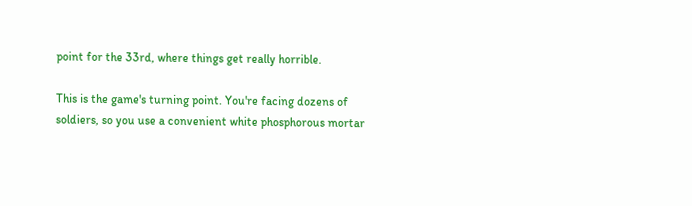point for the 33rd, where things get really horrible.

This is the game's turning point. You're facing dozens of soldiers, so you use a convenient white phosphorous mortar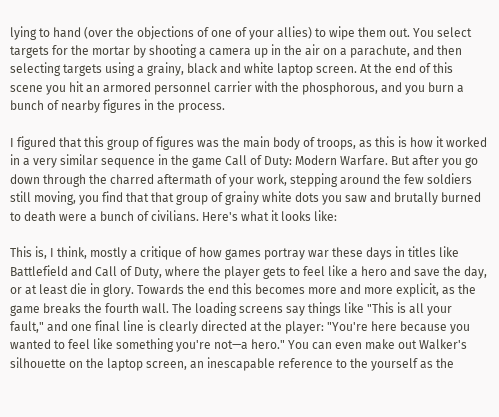lying to hand (over the objections of one of your allies) to wipe them out. You select targets for the mortar by shooting a camera up in the air on a parachute, and then selecting targets using a grainy, black and white laptop screen. At the end of this scene you hit an armored personnel carrier with the phosphorous, and you burn a bunch of nearby figures in the process.

I figured that this group of figures was the main body of troops, as this is how it worked in a very similar sequence in the game Call of Duty: Modern Warfare. But after you go down through the charred aftermath of your work, stepping around the few soldiers still moving, you find that that group of grainy white dots you saw and brutally burned to death were a bunch of civilians. Here's what it looks like:

This is, I think, mostly a critique of how games portray war these days in titles like Battlefield and Call of Duty, where the player gets to feel like a hero and save the day, or at least die in glory. Towards the end this becomes more and more explicit, as the game breaks the fourth wall. The loading screens say things like "This is all your fault," and one final line is clearly directed at the player: "You're here because you wanted to feel like something you're not—a hero." You can even make out Walker's silhouette on the laptop screen, an inescapable reference to the yourself as the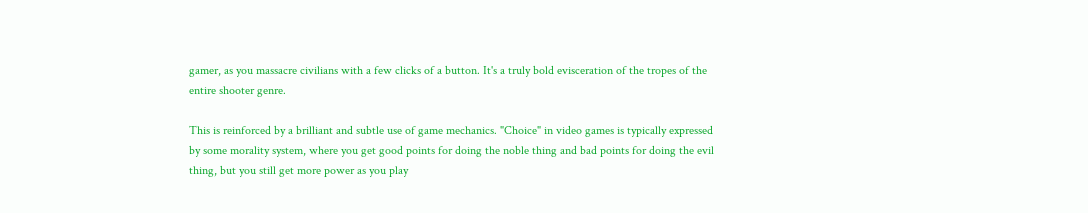gamer, as you massacre civilians with a few clicks of a button. It's a truly bold evisceration of the tropes of the entire shooter genre.

This is reinforced by a brilliant and subtle use of game mechanics. "Choice" in video games is typically expressed by some morality system, where you get good points for doing the noble thing and bad points for doing the evil thing, but you still get more power as you play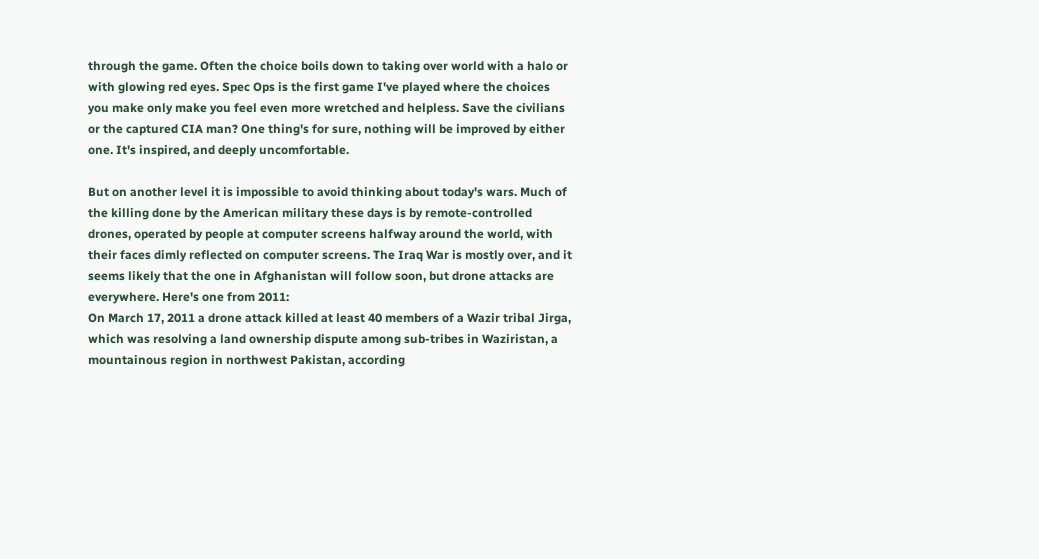through the game. Often the choice boils down to taking over world with a halo or with glowing red eyes. Spec Ops is the first game I've played where the choices you make only make you feel even more wretched and helpless. Save the civilians or the captured CIA man? One thing's for sure, nothing will be improved by either one. It's inspired, and deeply uncomfortable.

But on another level it is impossible to avoid thinking about today's wars. Much of the killing done by the American military these days is by remote-controlled drones, operated by people at computer screens halfway around the world, with their faces dimly reflected on computer screens. The Iraq War is mostly over, and it seems likely that the one in Afghanistan will follow soon, but drone attacks are everywhere. Here's one from 2011:
On March 17, 2011 a drone attack killed at least 40 members of a Wazir tribal Jirga, which was resolving a land ownership dispute among sub-tribes in Waziristan, a mountainous region in northwest Pakistan, according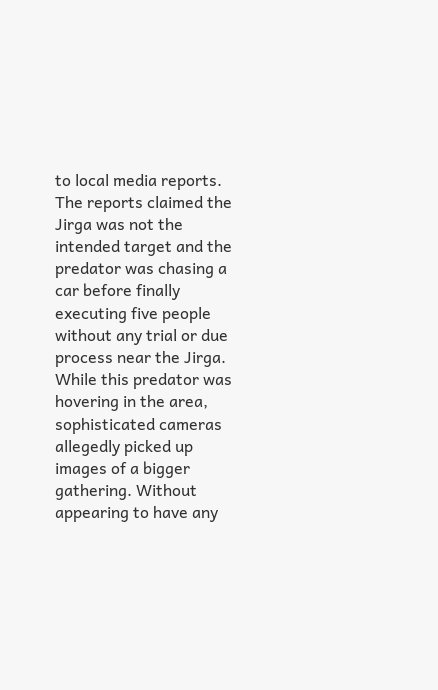to local media reports.
The reports claimed the Jirga was not the intended target and the predator was chasing a car before finally executing five people without any trial or due process near the Jirga. While this predator was hovering in the area, sophisticated cameras allegedly picked up images of a bigger gathering. Without appearing to have any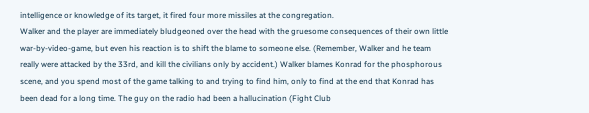intelligence or knowledge of its target, it fired four more missiles at the congregation.
Walker and the player are immediately bludgeoned over the head with the gruesome consequences of their own little war-by-video-game, but even his reaction is to shift the blame to someone else. (Remember, Walker and he team really were attacked by the 33rd, and kill the civilians only by accident.) Walker blames Konrad for the phosphorous scene, and you spend most of the game talking to and trying to find him, only to find at the end that Konrad has been dead for a long time. The guy on the radio had been a hallucination (Fight Club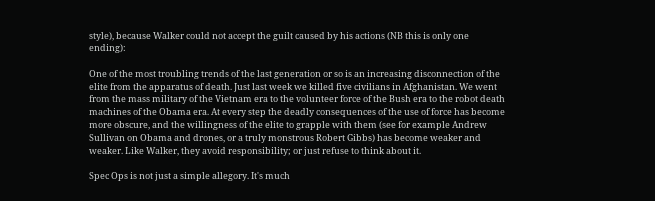style), because Walker could not accept the guilt caused by his actions (NB this is only one ending):

One of the most troubling trends of the last generation or so is an increasing disconnection of the elite from the apparatus of death. Just last week we killed five civilians in Afghanistan. We went from the mass military of the Vietnam era to the volunteer force of the Bush era to the robot death machines of the Obama era. At every step the deadly consequences of the use of force has become more obscure, and the willingness of the elite to grapple with them (see for example Andrew Sullivan on Obama and drones, or a truly monstrous Robert Gibbs) has become weaker and weaker. Like Walker, they avoid responsibility; or just refuse to think about it.

Spec Ops is not just a simple allegory. It's much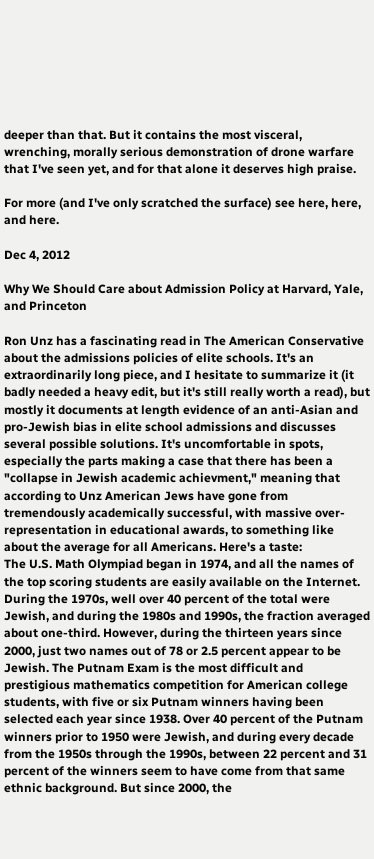deeper than that. But it contains the most visceral, wrenching, morally serious demonstration of drone warfare that I've seen yet, and for that alone it deserves high praise.

For more (and I've only scratched the surface) see here, here, and here.

Dec 4, 2012

Why We Should Care about Admission Policy at Harvard, Yale, and Princeton

Ron Unz has a fascinating read in The American Conservative about the admissions policies of elite schools. It's an extraordinarily long piece, and I hesitate to summarize it (it badly needed a heavy edit, but it's still really worth a read), but mostly it documents at length evidence of an anti-Asian and pro-Jewish bias in elite school admissions and discusses several possible solutions. It's uncomfortable in spots, especially the parts making a case that there has been a "collapse in Jewish academic achievment," meaning that according to Unz American Jews have gone from tremendously academically successful, with massive over-representation in educational awards, to something like about the average for all Americans. Here's a taste:
The U.S. Math Olympiad began in 1974, and all the names of the top scoring students are easily available on the Internet. During the 1970s, well over 40 percent of the total were Jewish, and during the 1980s and 1990s, the fraction averaged about one-third. However, during the thirteen years since 2000, just two names out of 78 or 2.5 percent appear to be Jewish. The Putnam Exam is the most difficult and prestigious mathematics competition for American college students, with five or six Putnam winners having been selected each year since 1938. Over 40 percent of the Putnam winners prior to 1950 were Jewish, and during every decade from the 1950s through the 1990s, between 22 percent and 31 percent of the winners seem to have come from that same ethnic background. But since 2000, the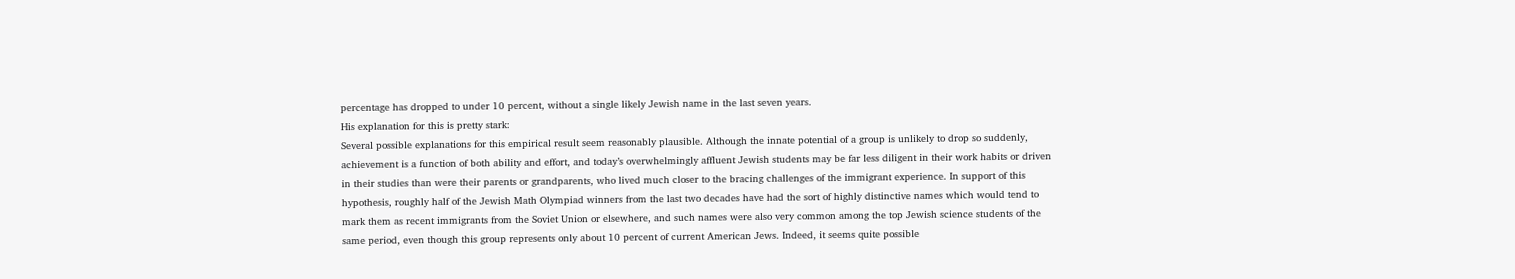percentage has dropped to under 10 percent, without a single likely Jewish name in the last seven years.
His explanation for this is pretty stark:
Several possible explanations for this empirical result seem reasonably plausible. Although the innate potential of a group is unlikely to drop so suddenly, achievement is a function of both ability and effort, and today’s overwhelmingly affluent Jewish students may be far less diligent in their work habits or driven in their studies than were their parents or grandparents, who lived much closer to the bracing challenges of the immigrant experience. In support of this hypothesis, roughly half of the Jewish Math Olympiad winners from the last two decades have had the sort of highly distinctive names which would tend to mark them as recent immigrants from the Soviet Union or elsewhere, and such names were also very common among the top Jewish science students of the same period, even though this group represents only about 10 percent of current American Jews. Indeed, it seems quite possible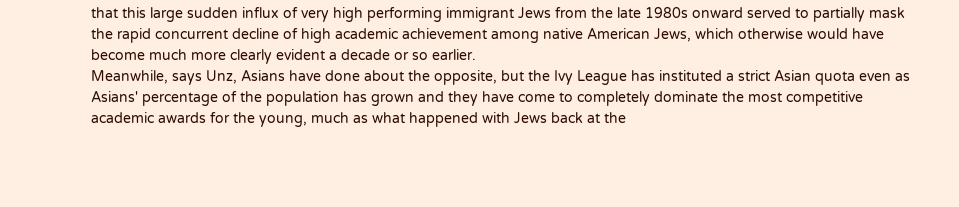that this large sudden influx of very high performing immigrant Jews from the late 1980s onward served to partially mask the rapid concurrent decline of high academic achievement among native American Jews, which otherwise would have become much more clearly evident a decade or so earlier.
Meanwhile, says Unz, Asians have done about the opposite, but the Ivy League has instituted a strict Asian quota even as Asians' percentage of the population has grown and they have come to completely dominate the most competitive academic awards for the young, much as what happened with Jews back at the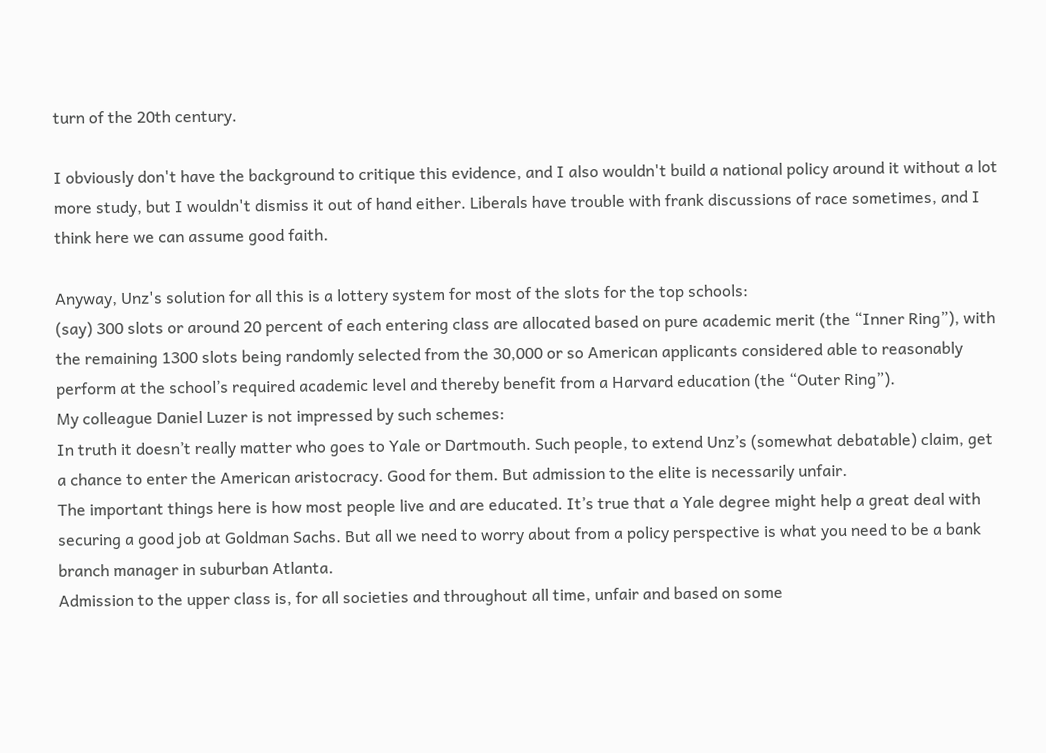turn of the 20th century.

I obviously don't have the background to critique this evidence, and I also wouldn't build a national policy around it without a lot more study, but I wouldn't dismiss it out of hand either. Liberals have trouble with frank discussions of race sometimes, and I think here we can assume good faith.

Anyway, Unz's solution for all this is a lottery system for most of the slots for the top schools:
(say) 300 slots or around 20 percent of each entering class are allocated based on pure academic merit (the “Inner Ring”), with the remaining 1300 slots being randomly selected from the 30,000 or so American applicants considered able to reasonably perform at the school’s required academic level and thereby benefit from a Harvard education (the “Outer Ring”).
My colleague Daniel Luzer is not impressed by such schemes:
In truth it doesn’t really matter who goes to Yale or Dartmouth. Such people, to extend Unz’s (somewhat debatable) claim, get a chance to enter the American aristocracy. Good for them. But admission to the elite is necessarily unfair.
The important things here is how most people live and are educated. It’s true that a Yale degree might help a great deal with securing a good job at Goldman Sachs. But all we need to worry about from a policy perspective is what you need to be a bank branch manager in suburban Atlanta.
Admission to the upper class is, for all societies and throughout all time, unfair and based on some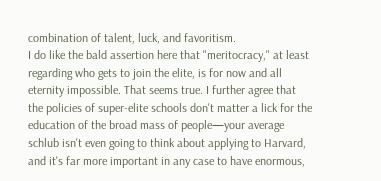combination of talent, luck, and favoritism.
I do like the bald assertion here that "meritocracy," at least regarding who gets to join the elite, is for now and all eternity impossible. That seems true. I further agree that the policies of super-elite schools don't matter a lick for the education of the broad mass of people—your average schlub isn't even going to think about applying to Harvard, and it's far more important in any case to have enormous,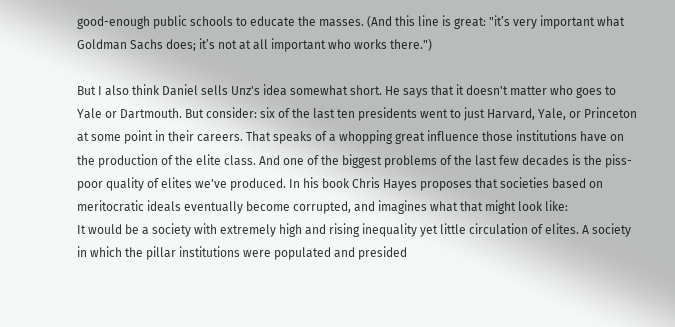good-enough public schools to educate the masses. (And this line is great: "it’s very important what Goldman Sachs does; it’s not at all important who works there.")

But I also think Daniel sells Unz's idea somewhat short. He says that it doesn't matter who goes to Yale or Dartmouth. But consider: six of the last ten presidents went to just Harvard, Yale, or Princeton at some point in their careers. That speaks of a whopping great influence those institutions have on the production of the elite class. And one of the biggest problems of the last few decades is the piss-poor quality of elites we've produced. In his book Chris Hayes proposes that societies based on meritocratic ideals eventually become corrupted, and imagines what that might look like:
It would be a society with extremely high and rising inequality yet little circulation of elites. A society in which the pillar institutions were populated and presided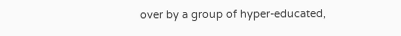over by a group of hyper-educated,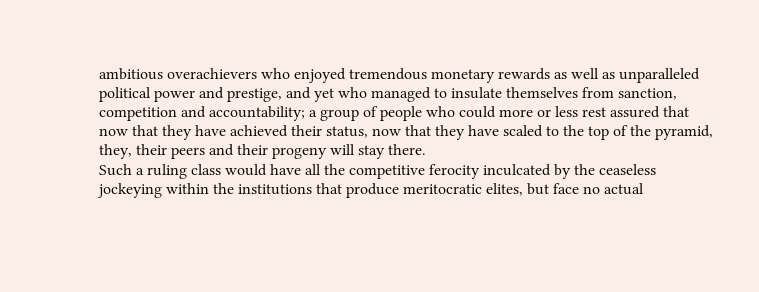ambitious overachievers who enjoyed tremendous monetary rewards as well as unparalleled political power and prestige, and yet who managed to insulate themselves from sanction, competition and accountability; a group of people who could more or less rest assured that now that they have achieved their status, now that they have scaled to the top of the pyramid, they, their peers and their progeny will stay there.
Such a ruling class would have all the competitive ferocity inculcated by the ceaseless jockeying within the institutions that produce meritocratic elites, but face no actual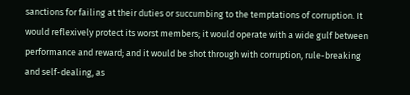sanctions for failing at their duties or succumbing to the temptations of corruption. It would reflexively protect its worst members; it would operate with a wide gulf between performance and reward; and it would be shot through with corruption, rule-breaking and self-dealing, as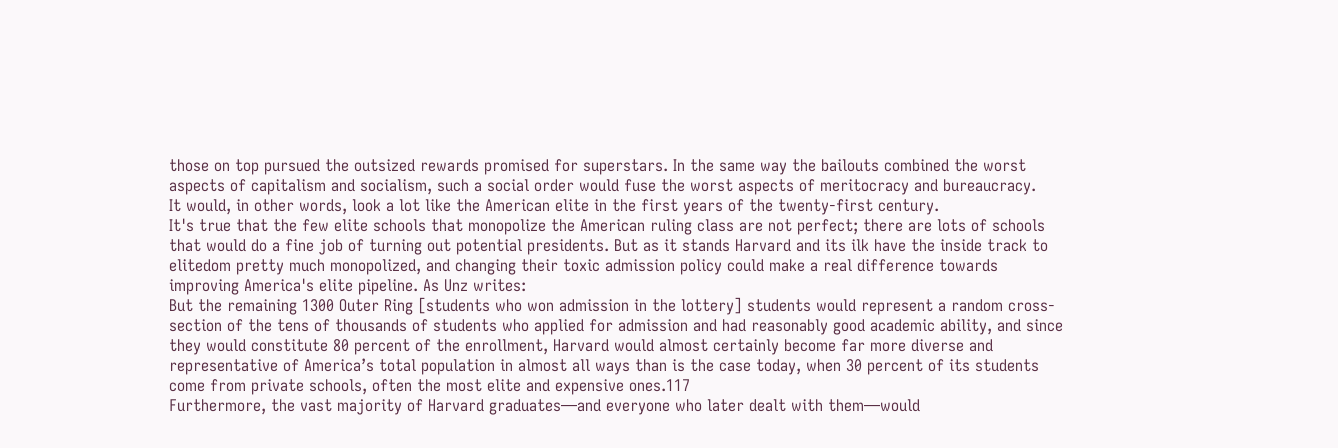those on top pursued the outsized rewards promised for superstars. In the same way the bailouts combined the worst aspects of capitalism and socialism, such a social order would fuse the worst aspects of meritocracy and bureaucracy.
It would, in other words, look a lot like the American elite in the first years of the twenty-first century.
It's true that the few elite schools that monopolize the American ruling class are not perfect; there are lots of schools that would do a fine job of turning out potential presidents. But as it stands Harvard and its ilk have the inside track to elitedom pretty much monopolized, and changing their toxic admission policy could make a real difference towards improving America's elite pipeline. As Unz writes:
But the remaining 1300 Outer Ring [students who won admission in the lottery] students would represent a random cross-section of the tens of thousands of students who applied for admission and had reasonably good academic ability, and since they would constitute 80 percent of the enrollment, Harvard would almost certainly become far more diverse and representative of America’s total population in almost all ways than is the case today, when 30 percent of its students come from private schools, often the most elite and expensive ones.117
Furthermore, the vast majority of Harvard graduates—and everyone who later dealt with them—would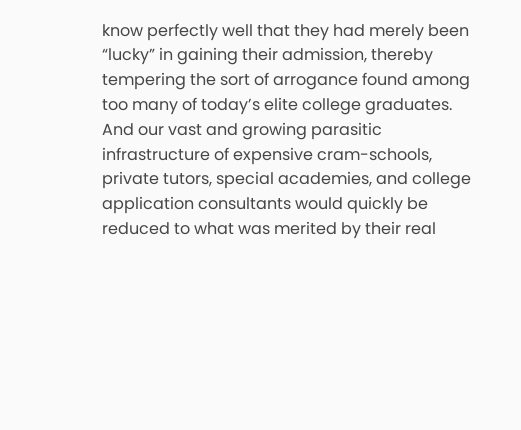know perfectly well that they had merely been “lucky” in gaining their admission, thereby tempering the sort of arrogance found among too many of today’s elite college graduates. And our vast and growing parasitic infrastructure of expensive cram-schools, private tutors, special academies, and college application consultants would quickly be reduced to what was merited by their real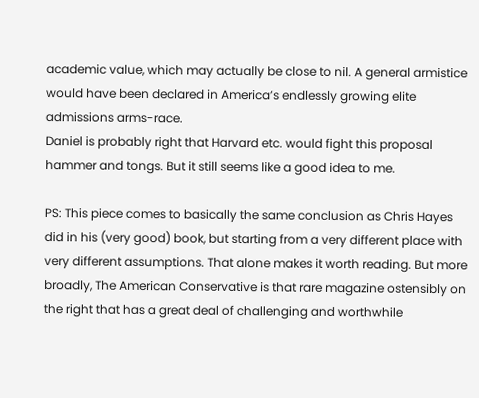academic value, which may actually be close to nil. A general armistice would have been declared in America’s endlessly growing elite admissions arms-race.
Daniel is probably right that Harvard etc. would fight this proposal hammer and tongs. But it still seems like a good idea to me.

PS: This piece comes to basically the same conclusion as Chris Hayes did in his (very good) book, but starting from a very different place with very different assumptions. That alone makes it worth reading. But more broadly, The American Conservative is that rare magazine ostensibly on the right that has a great deal of challenging and worthwhile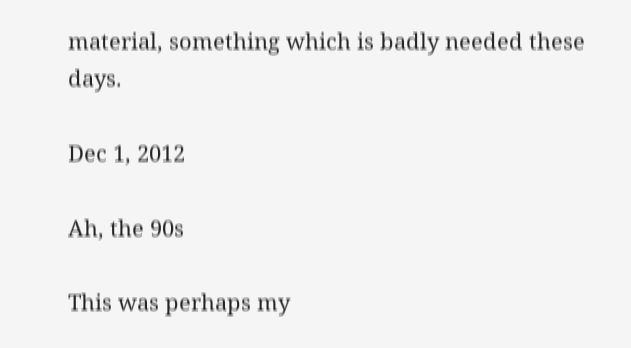material, something which is badly needed these days.

Dec 1, 2012

Ah, the 90s

This was perhaps my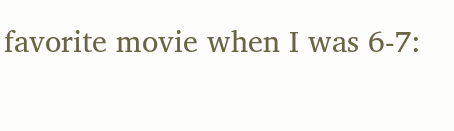favorite movie when I was 6-7: